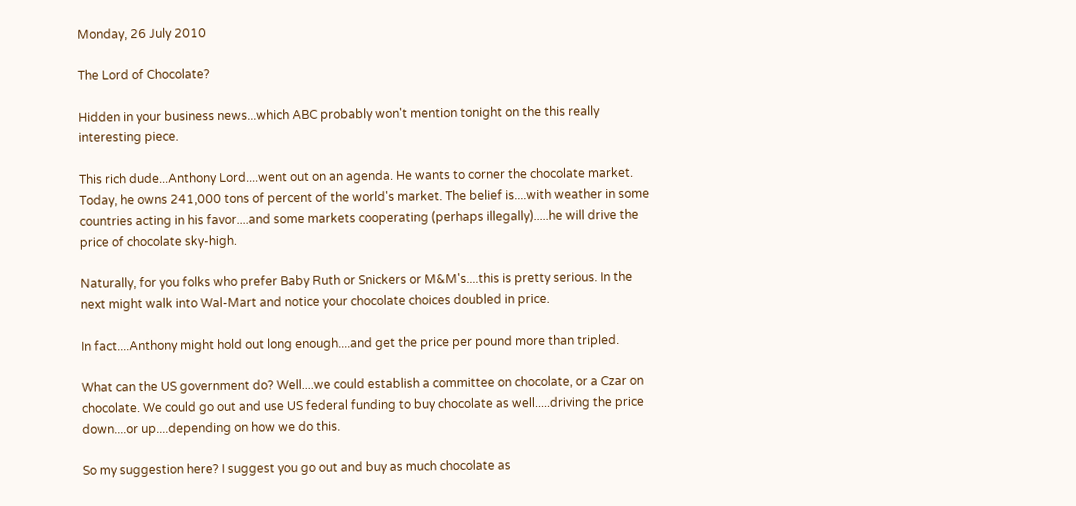Monday, 26 July 2010

The Lord of Chocolate?

Hidden in your business news...which ABC probably won't mention tonight on the this really interesting piece.

This rich dude...Anthony Lord....went out on an agenda. He wants to corner the chocolate market. Today, he owns 241,000 tons of percent of the world's market. The belief is....with weather in some countries acting in his favor....and some markets cooperating (perhaps illegally).....he will drive the price of chocolate sky-high.

Naturally, for you folks who prefer Baby Ruth or Snickers or M&M's....this is pretty serious. In the next might walk into Wal-Mart and notice your chocolate choices doubled in price.

In fact....Anthony might hold out long enough....and get the price per pound more than tripled.

What can the US government do? Well....we could establish a committee on chocolate, or a Czar on chocolate. We could go out and use US federal funding to buy chocolate as well.....driving the price down....or up....depending on how we do this.

So my suggestion here? I suggest you go out and buy as much chocolate as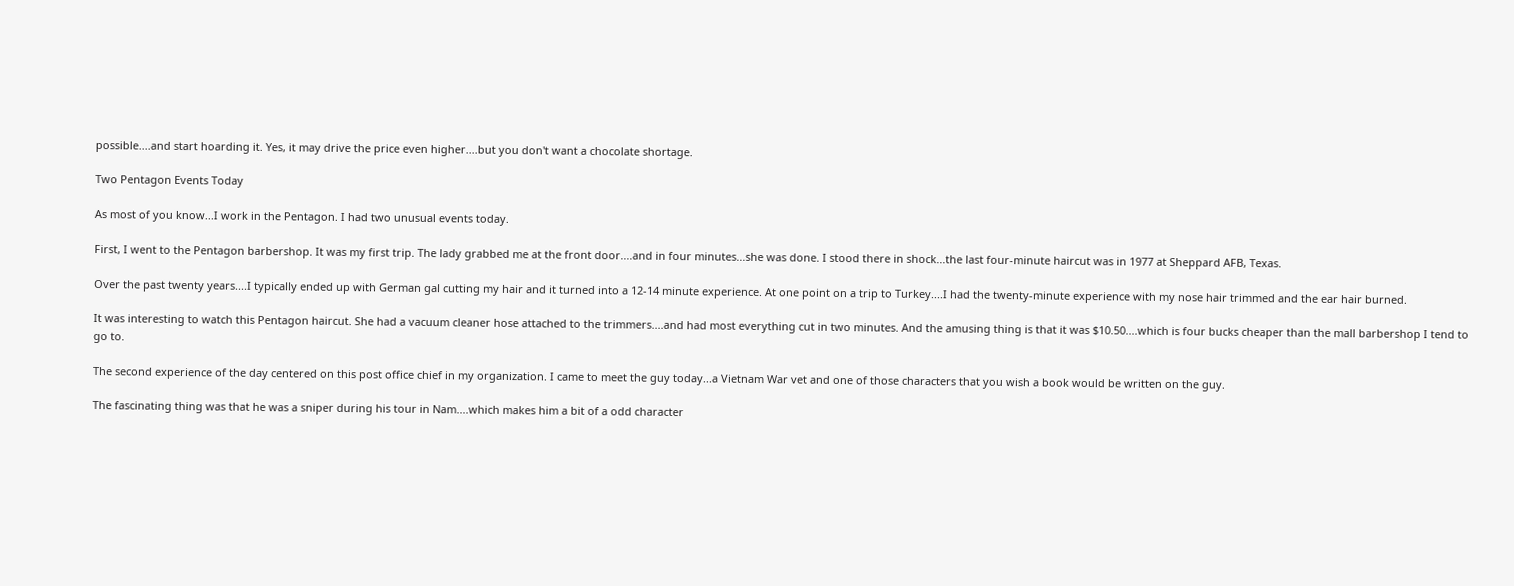possible....and start hoarding it. Yes, it may drive the price even higher....but you don't want a chocolate shortage.

Two Pentagon Events Today

As most of you know...I work in the Pentagon. I had two unusual events today.

First, I went to the Pentagon barbershop. It was my first trip. The lady grabbed me at the front door....and in four minutes...she was done. I stood there in shock...the last four-minute haircut was in 1977 at Sheppard AFB, Texas.

Over the past twenty years....I typically ended up with German gal cutting my hair and it turned into a 12-14 minute experience. At one point on a trip to Turkey....I had the twenty-minute experience with my nose hair trimmed and the ear hair burned.

It was interesting to watch this Pentagon haircut. She had a vacuum cleaner hose attached to the trimmers....and had most everything cut in two minutes. And the amusing thing is that it was $10.50....which is four bucks cheaper than the mall barbershop I tend to go to.

The second experience of the day centered on this post office chief in my organization. I came to meet the guy today...a Vietnam War vet and one of those characters that you wish a book would be written on the guy.

The fascinating thing was that he was a sniper during his tour in Nam....which makes him a bit of a odd character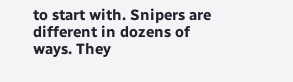to start with. Snipers are different in dozens of ways. They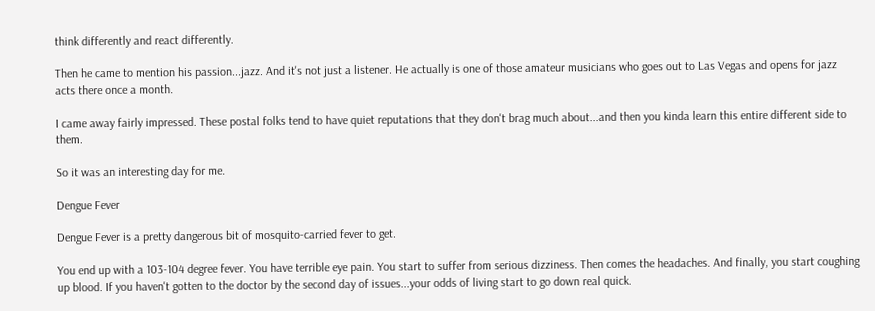think differently and react differently.

Then he came to mention his passion...jazz. And it's not just a listener. He actually is one of those amateur musicians who goes out to Las Vegas and opens for jazz acts there once a month.

I came away fairly impressed. These postal folks tend to have quiet reputations that they don't brag much about...and then you kinda learn this entire different side to them.

So it was an interesting day for me.

Dengue Fever

Dengue Fever is a pretty dangerous bit of mosquito-carried fever to get.

You end up with a 103-104 degree fever. You have terrible eye pain. You start to suffer from serious dizziness. Then comes the headaches. And finally, you start coughing up blood. If you haven't gotten to the doctor by the second day of issues...your odds of living start to go down real quick.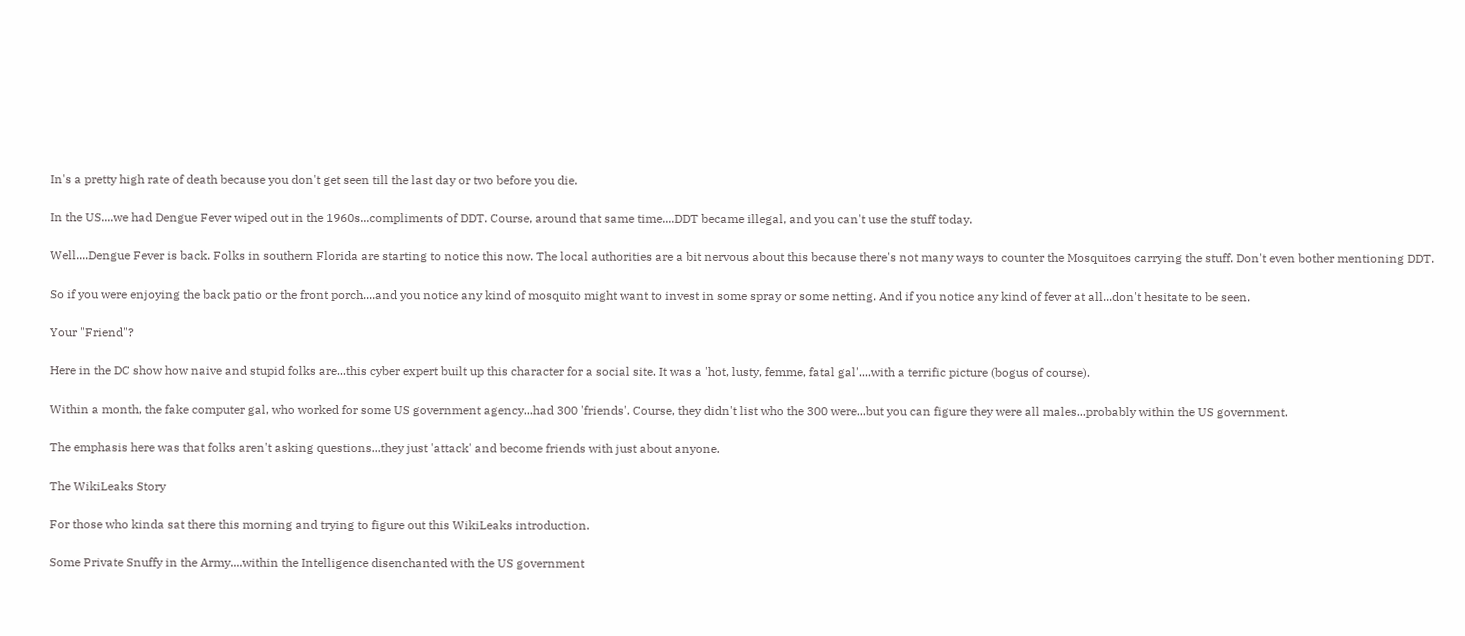In's a pretty high rate of death because you don't get seen till the last day or two before you die.

In the US....we had Dengue Fever wiped out in the 1960s...compliments of DDT. Course, around that same time....DDT became illegal, and you can't use the stuff today.

Well....Dengue Fever is back. Folks in southern Florida are starting to notice this now. The local authorities are a bit nervous about this because there's not many ways to counter the Mosquitoes carrying the stuff. Don't even bother mentioning DDT.

So if you were enjoying the back patio or the front porch....and you notice any kind of mosquito might want to invest in some spray or some netting. And if you notice any kind of fever at all...don't hesitate to be seen.

Your "Friend"?

Here in the DC show how naive and stupid folks are...this cyber expert built up this character for a social site. It was a 'hot, lusty, femme, fatal gal'....with a terrific picture (bogus of course).

Within a month, the fake computer gal, who worked for some US government agency...had 300 'friends'. Course, they didn't list who the 300 were...but you can figure they were all males...probably within the US government.

The emphasis here was that folks aren't asking questions...they just 'attack' and become friends with just about anyone.

The WikiLeaks Story

For those who kinda sat there this morning and trying to figure out this WikiLeaks introduction.

Some Private Snuffy in the Army....within the Intelligence disenchanted with the US government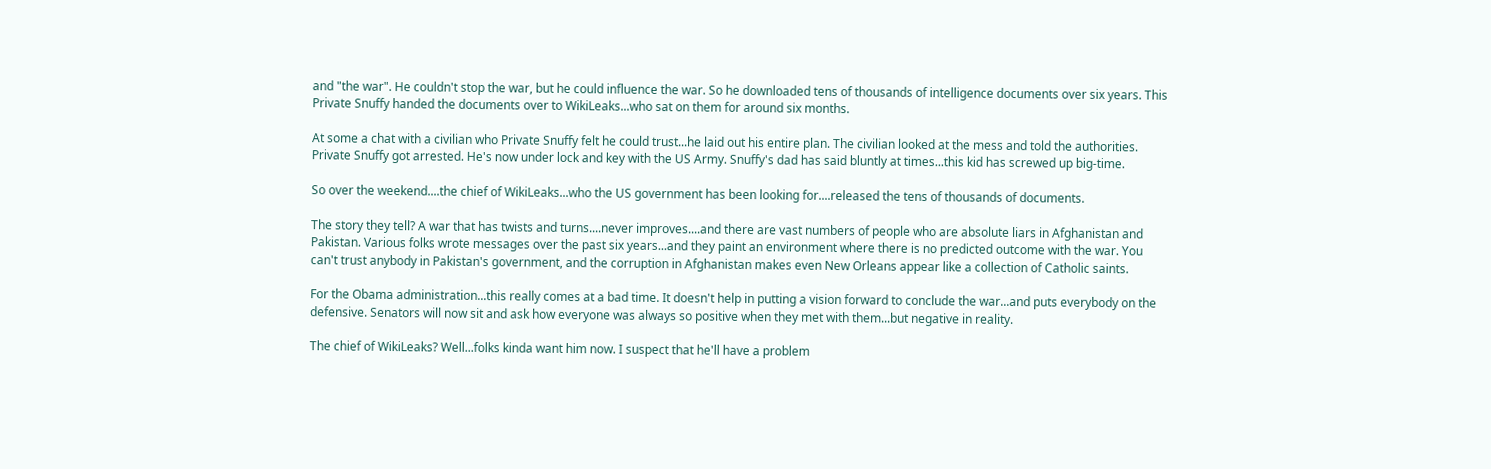and "the war". He couldn't stop the war, but he could influence the war. So he downloaded tens of thousands of intelligence documents over six years. This Private Snuffy handed the documents over to WikiLeaks...who sat on them for around six months.

At some a chat with a civilian who Private Snuffy felt he could trust...he laid out his entire plan. The civilian looked at the mess and told the authorities. Private Snuffy got arrested. He's now under lock and key with the US Army. Snuffy's dad has said bluntly at times...this kid has screwed up big-time.

So over the weekend....the chief of WikiLeaks...who the US government has been looking for....released the tens of thousands of documents.

The story they tell? A war that has twists and turns....never improves....and there are vast numbers of people who are absolute liars in Afghanistan and Pakistan. Various folks wrote messages over the past six years...and they paint an environment where there is no predicted outcome with the war. You can't trust anybody in Pakistan's government, and the corruption in Afghanistan makes even New Orleans appear like a collection of Catholic saints.

For the Obama administration...this really comes at a bad time. It doesn't help in putting a vision forward to conclude the war...and puts everybody on the defensive. Senators will now sit and ask how everyone was always so positive when they met with them...but negative in reality.

The chief of WikiLeaks? Well...folks kinda want him now. I suspect that he'll have a problem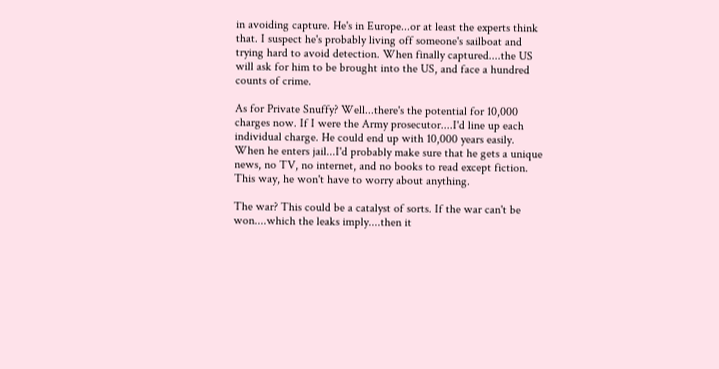in avoiding capture. He's in Europe...or at least the experts think that. I suspect he's probably living off someone's sailboat and trying hard to avoid detection. When finally captured....the US will ask for him to be brought into the US, and face a hundred counts of crime.

As for Private Snuffy? Well...there's the potential for 10,000 charges now. If I were the Army prosecutor....I'd line up each individual charge. He could end up with 10,000 years easily. When he enters jail...I'd probably make sure that he gets a unique news, no TV, no internet, and no books to read except fiction. This way, he won't have to worry about anything.

The war? This could be a catalyst of sorts. If the war can't be won....which the leaks imply....then it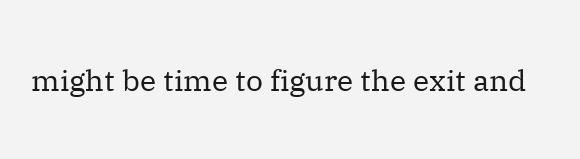might be time to figure the exit and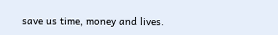save us time, money and lives.